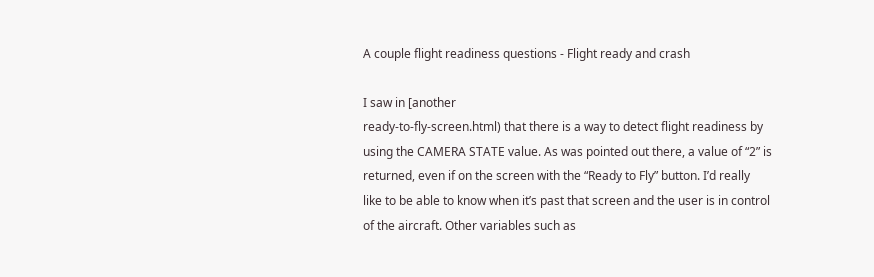A couple flight readiness questions - Flight ready and crash

I saw in [another
ready-to-fly-screen.html) that there is a way to detect flight readiness by
using the CAMERA STATE value. As was pointed out there, a value of “2” is
returned, even if on the screen with the “Ready to Fly” button. I’d really
like to be able to know when it’s past that screen and the user is in control
of the aircraft. Other variables such as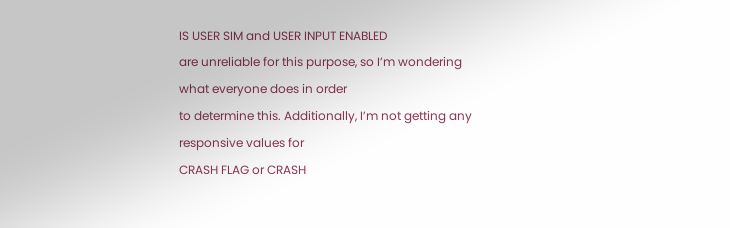IS USER SIM and USER INPUT ENABLED
are unreliable for this purpose, so I’m wondering what everyone does in order
to determine this. Additionally, I’m not getting any responsive values for
CRASH FLAG or CRASH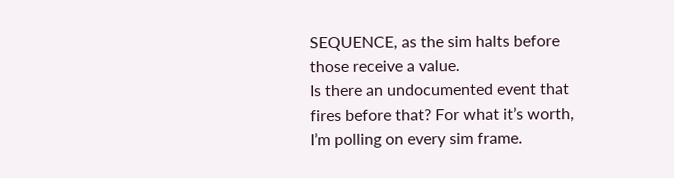SEQUENCE, as the sim halts before those receive a value.
Is there an undocumented event that fires before that? For what it’s worth,
I’m polling on every sim frame.